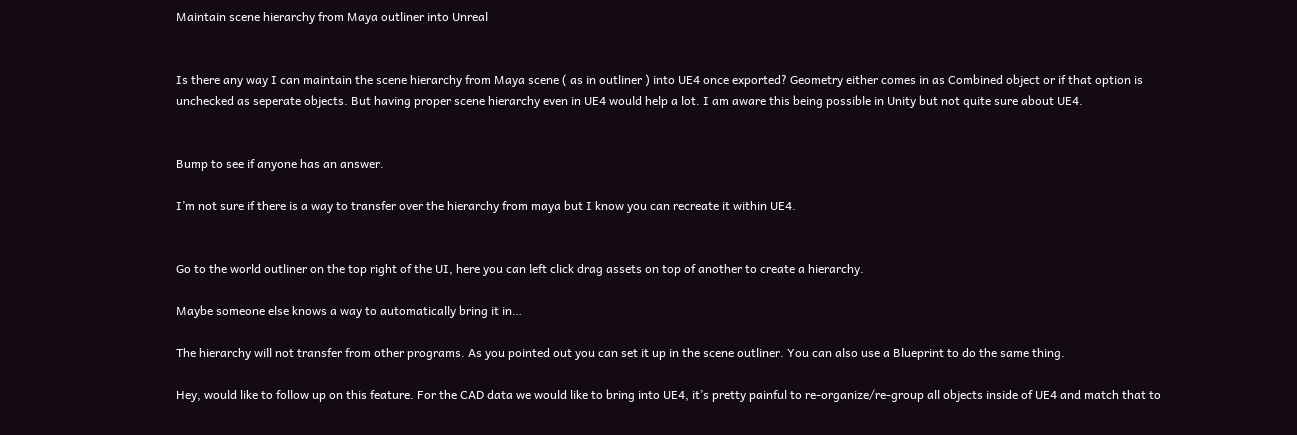Maintain scene hierarchy from Maya outliner into Unreal


Is there any way I can maintain the scene hierarchy from Maya scene ( as in outliner ) into UE4 once exported? Geometry either comes in as Combined object or if that option is unchecked as seperate objects. But having proper scene hierarchy even in UE4 would help a lot. I am aware this being possible in Unity but not quite sure about UE4.


Bump to see if anyone has an answer.

I’m not sure if there is a way to transfer over the hierarchy from maya but I know you can recreate it within UE4.


Go to the world outliner on the top right of the UI, here you can left click drag assets on top of another to create a hierarchy.

Maybe someone else knows a way to automatically bring it in…

The hierarchy will not transfer from other programs. As you pointed out you can set it up in the scene outliner. You can also use a Blueprint to do the same thing.

Hey, would like to follow up on this feature. For the CAD data we would like to bring into UE4, it’s pretty painful to re-organize/re-group all objects inside of UE4 and match that to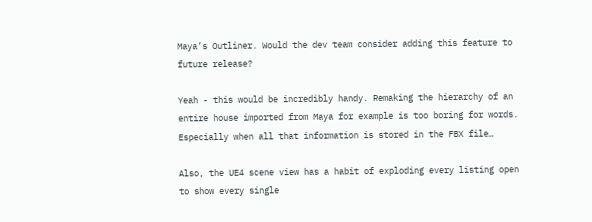Maya’s Outliner. Would the dev team consider adding this feature to future release?

Yeah - this would be incredibly handy. Remaking the hierarchy of an entire house imported from Maya for example is too boring for words. Especially when all that information is stored in the FBX file…

Also, the UE4 scene view has a habit of exploding every listing open to show every single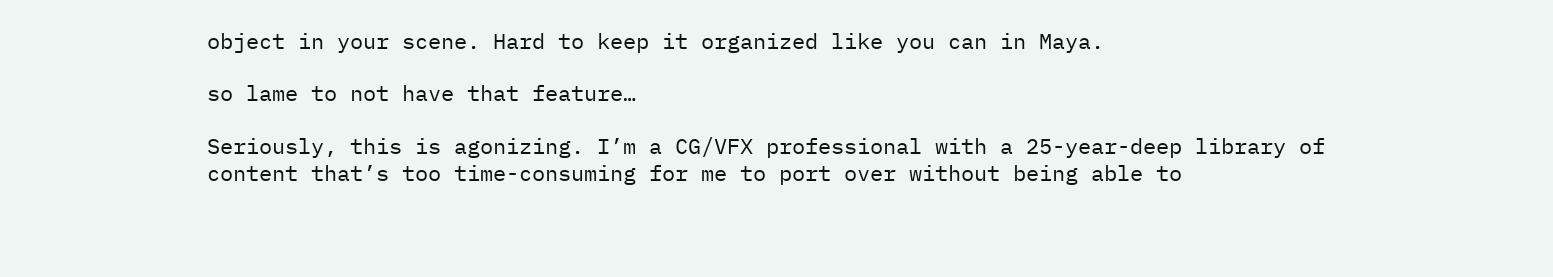object in your scene. Hard to keep it organized like you can in Maya.

so lame to not have that feature…

Seriously, this is agonizing. I’m a CG/VFX professional with a 25-year-deep library of content that’s too time-consuming for me to port over without being able to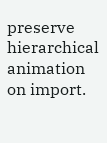preserve hierarchical animation on import.